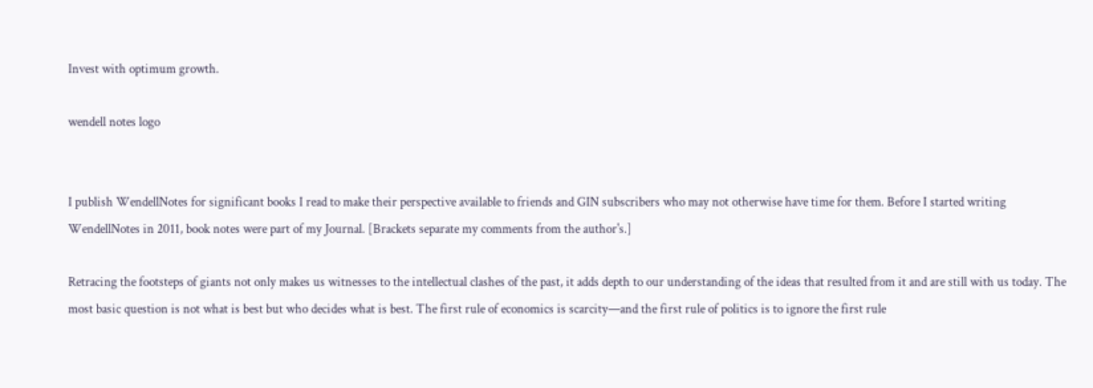Invest with optimum growth.

wendell notes logo


I publish WendellNotes for significant books I read to make their perspective available to friends and GIN subscribers who may not otherwise have time for them. Before I started writing WendellNotes in 2011, book notes were part of my Journal. [Brackets separate my comments from the author's.]

Retracing the footsteps of giants not only makes us witnesses to the intellectual clashes of the past, it adds depth to our understanding of the ideas that resulted from it and are still with us today. The most basic question is not what is best but who decides what is best. The first rule of economics is scarcity—and the first rule of politics is to ignore the first rule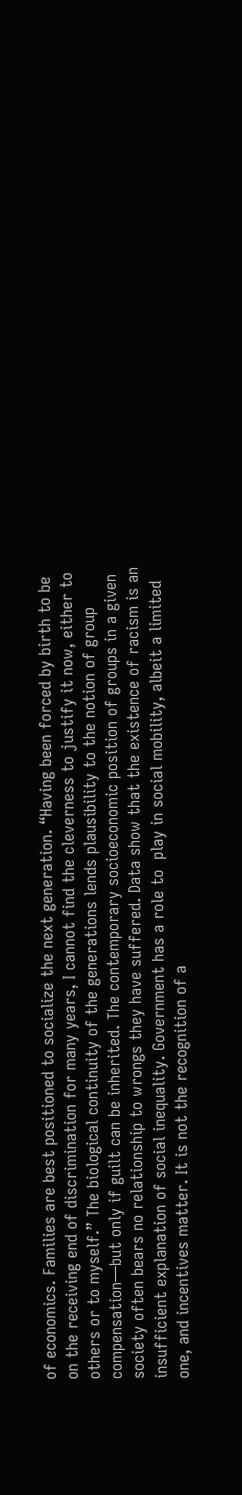of economics. Families are best positioned to socialize the next generation. “Having been forced by birth to be on the receiving end of discrimination for many years, I cannot find the cleverness to justify it now, either to others or to myself.” The biological continuity of the generations lends plausibility to the notion of group compensation—but only if guilt can be inherited. The contemporary socioeconomic position of groups in a given society often bears no relationship to wrongs they have suffered. Data show that the existence of racism is an insufficient explanation of social inequality. Government has a role to  play in social mobility, albeit a limited one, and incentives matter. It is not the recognition of a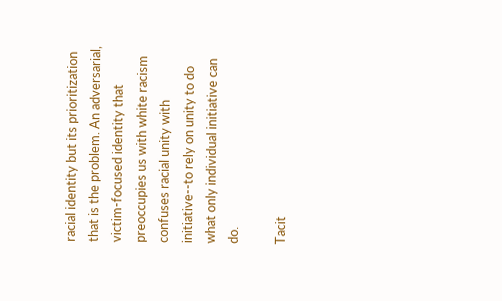racial identity but its prioritization that is the problem. An adversarial, victim-focused identity that preoccupies us with white racism confuses racial unity with initiative--to rely on unity to do what only individual initiative can do.

Tacit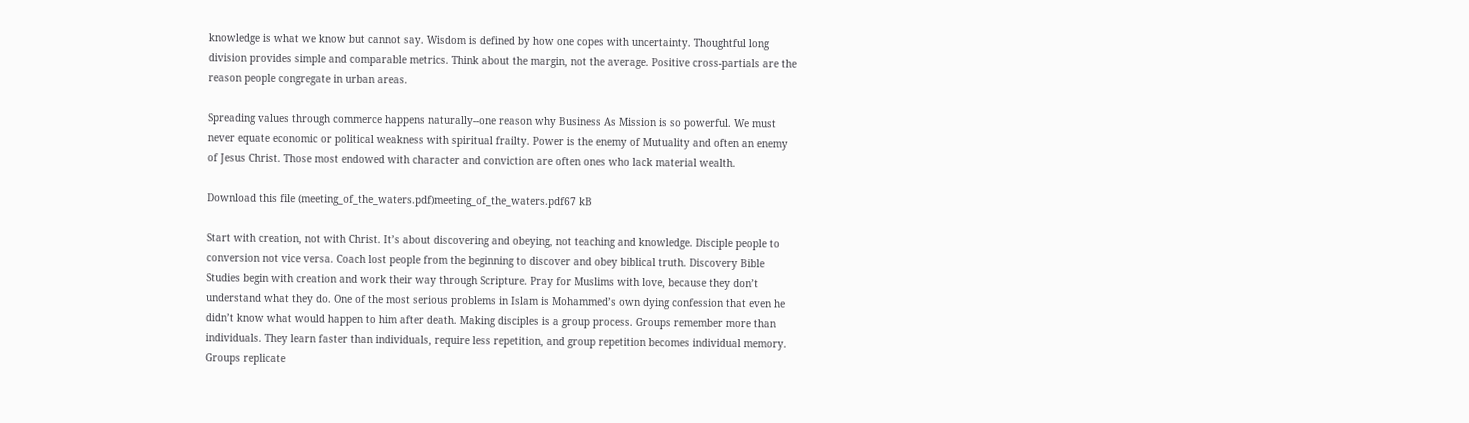knowledge is what we know but cannot say. Wisdom is defined by how one copes with uncertainty. Thoughtful long division provides simple and comparable metrics. Think about the margin, not the average. Positive cross-partials are the reason people congregate in urban areas.

Spreading values through commerce happens naturally--one reason why Business As Mission is so powerful. We must never equate economic or political weakness with spiritual frailty. Power is the enemy of Mutuality and often an enemy of Jesus Christ. Those most endowed with character and conviction are often ones who lack material wealth.

Download this file (meeting_of_the_waters.pdf)meeting_of_the_waters.pdf67 kB

Start with creation, not with Christ. It’s about discovering and obeying, not teaching and knowledge. Disciple people to conversion not vice versa. Coach lost people from the beginning to discover and obey biblical truth. Discovery Bible Studies begin with creation and work their way through Scripture. Pray for Muslims with love, because they don’t understand what they do. One of the most serious problems in Islam is Mohammed’s own dying confession that even he didn’t know what would happen to him after death. Making disciples is a group process. Groups remember more than individuals. They learn faster than individuals, require less repetition, and group repetition becomes individual memory. Groups replicate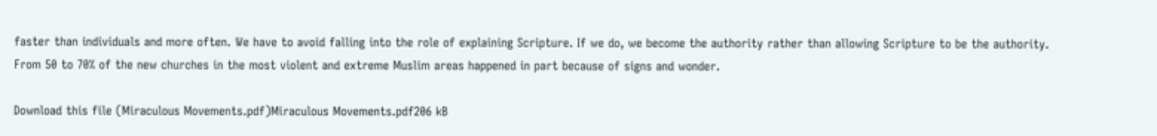faster than individuals and more often. We have to avoid falling into the role of explaining Scripture. If we do, we become the authority rather than allowing Scripture to be the authority. From 50 to 70% of the new churches in the most violent and extreme Muslim areas happened in part because of signs and wonder.

Download this file (Miraculous Movements.pdf)Miraculous Movements.pdf206 kB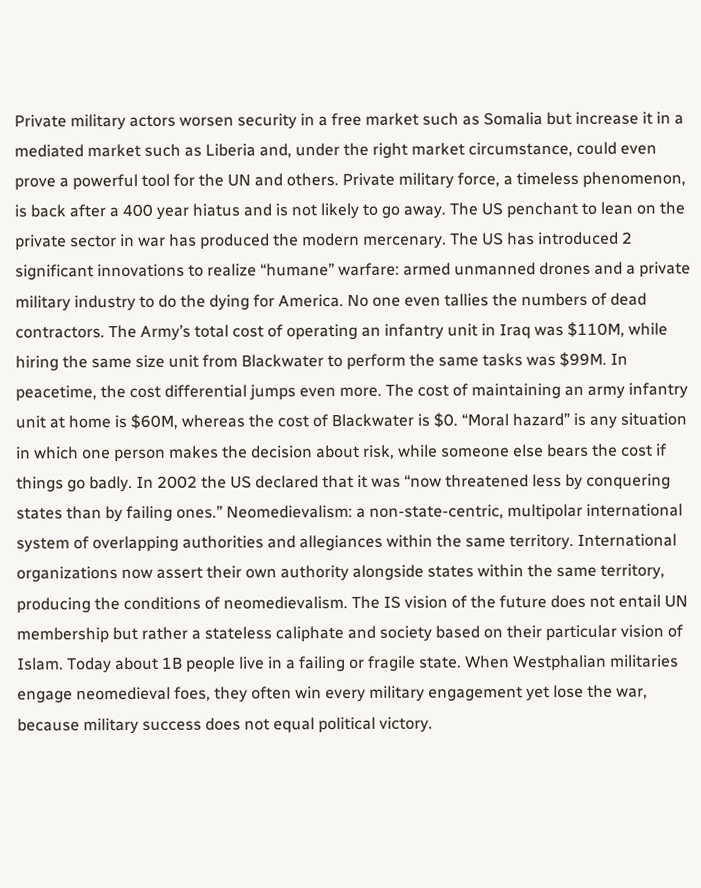Private military actors worsen security in a free market such as Somalia but increase it in a mediated market such as Liberia and, under the right market circumstance, could even prove a powerful tool for the UN and others. Private military force, a timeless phenomenon, is back after a 400 year hiatus and is not likely to go away. The US penchant to lean on the private sector in war has produced the modern mercenary. The US has introduced 2 significant innovations to realize “humane” warfare: armed unmanned drones and a private military industry to do the dying for America. No one even tallies the numbers of dead contractors. The Army’s total cost of operating an infantry unit in Iraq was $110M, while hiring the same size unit from Blackwater to perform the same tasks was $99M. In peacetime, the cost differential jumps even more. The cost of maintaining an army infantry unit at home is $60M, whereas the cost of Blackwater is $0. “Moral hazard” is any situation in which one person makes the decision about risk, while someone else bears the cost if things go badly. In 2002 the US declared that it was “now threatened less by conquering states than by failing ones.” Neomedievalism: a non-state-centric, multipolar international system of overlapping authorities and allegiances within the same territory. International organizations now assert their own authority alongside states within the same territory, producing the conditions of neomedievalism. The IS vision of the future does not entail UN membership but rather a stateless caliphate and society based on their particular vision of Islam. Today about 1B people live in a failing or fragile state. When Westphalian militaries engage neomedieval foes, they often win every military engagement yet lose the war, because military success does not equal political victory.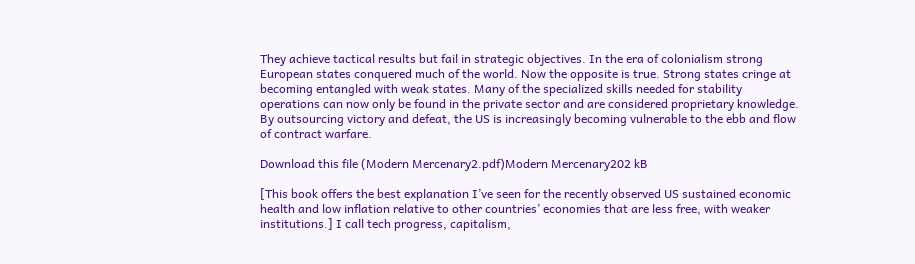They achieve tactical results but fail in strategic objectives. In the era of colonialism strong European states conquered much of the world. Now the opposite is true. Strong states cringe at becoming entangled with weak states. Many of the specialized skills needed for stability operations can now only be found in the private sector and are considered proprietary knowledge. By outsourcing victory and defeat, the US is increasingly becoming vulnerable to the ebb and flow of contract warfare.

Download this file (Modern Mercenary2.pdf)Modern Mercenary202 kB

[This book offers the best explanation I’ve seen for the recently observed US sustained economic health and low inflation relative to other countries’ economies that are less free, with weaker institutions.] I call tech progress, capitalism,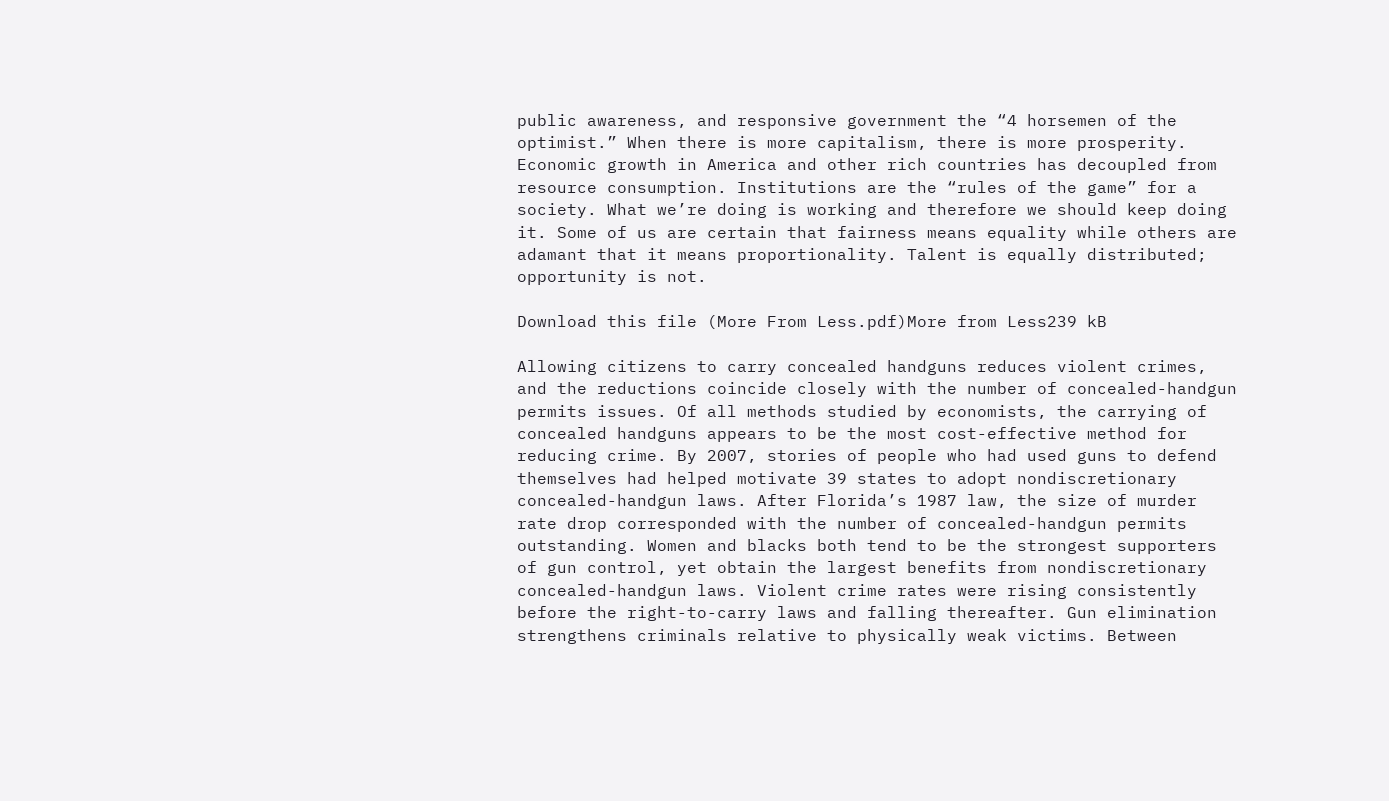public awareness, and responsive government the “4 horsemen of the optimist.” When there is more capitalism, there is more prosperity. Economic growth in America and other rich countries has decoupled from resource consumption. Institutions are the “rules of the game” for a society. What we’re doing is working and therefore we should keep doing it. Some of us are certain that fairness means equality while others are adamant that it means proportionality. Talent is equally distributed; opportunity is not.

Download this file (More From Less.pdf)More from Less239 kB

Allowing citizens to carry concealed handguns reduces violent crimes, and the reductions coincide closely with the number of concealed-handgun permits issues. Of all methods studied by economists, the carrying of concealed handguns appears to be the most cost-effective method for reducing crime. By 2007, stories of people who had used guns to defend themselves had helped motivate 39 states to adopt nondiscretionary concealed-handgun laws. After Florida’s 1987 law, the size of murder rate drop corresponded with the number of concealed-handgun permits outstanding. Women and blacks both tend to be the strongest supporters of gun control, yet obtain the largest benefits from nondiscretionary concealed-handgun laws. Violent crime rates were rising consistently before the right-to-carry laws and falling thereafter. Gun elimination strengthens criminals relative to physically weak victims. Between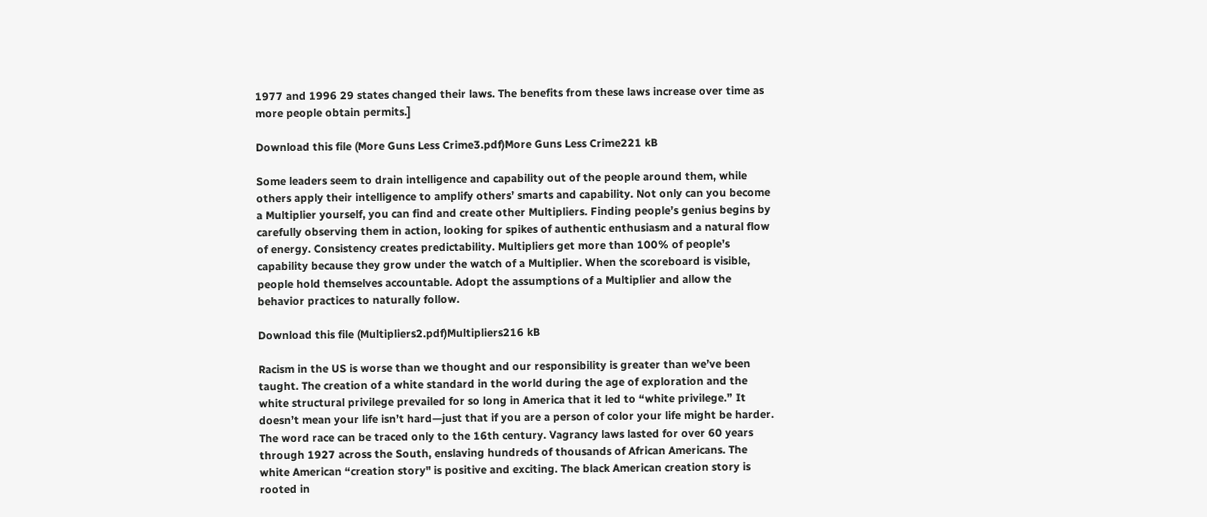1977 and 1996 29 states changed their laws. The benefits from these laws increase over time as more people obtain permits.]

Download this file (More Guns Less Crime3.pdf)More Guns Less Crime221 kB

Some leaders seem to drain intelligence and capability out of the people around them, while others apply their intelligence to amplify others’ smarts and capability. Not only can you become a Multiplier yourself, you can find and create other Multipliers. Finding people’s genius begins by carefully observing them in action, looking for spikes of authentic enthusiasm and a natural flow of energy. Consistency creates predictability. Multipliers get more than 100% of people’s capability because they grow under the watch of a Multiplier. When the scoreboard is visible, people hold themselves accountable. Adopt the assumptions of a Multiplier and allow the behavior practices to naturally follow.

Download this file (Multipliers2.pdf)Multipliers216 kB

Racism in the US is worse than we thought and our responsibility is greater than we’ve been taught. The creation of a white standard in the world during the age of exploration and the white structural privilege prevailed for so long in America that it led to “white privilege.” It doesn’t mean your life isn’t hard—just that if you are a person of color your life might be harder. The word race can be traced only to the 16th century. Vagrancy laws lasted for over 60 years through 1927 across the South, enslaving hundreds of thousands of African Americans. The white American “creation story" is positive and exciting. The black American creation story is rooted in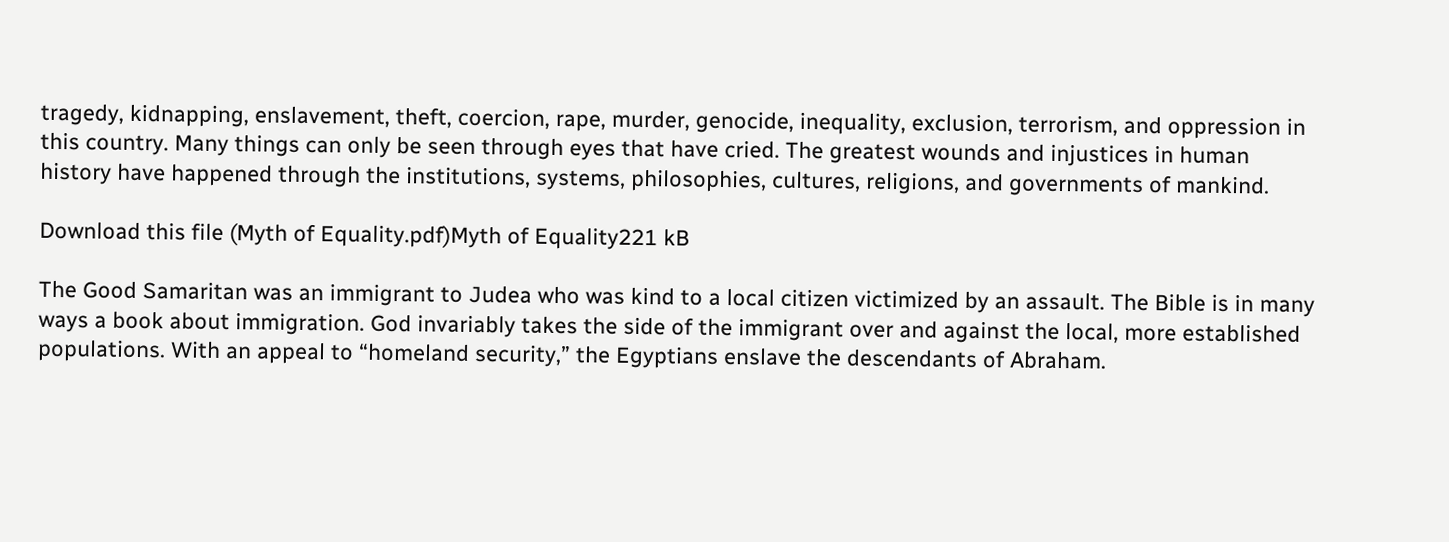tragedy, kidnapping, enslavement, theft, coercion, rape, murder, genocide, inequality, exclusion, terrorism, and oppression in this country. Many things can only be seen through eyes that have cried. The greatest wounds and injustices in human history have happened through the institutions, systems, philosophies, cultures, religions, and governments of mankind.

Download this file (Myth of Equality.pdf)Myth of Equality221 kB

The Good Samaritan was an immigrant to Judea who was kind to a local citizen victimized by an assault. The Bible is in many ways a book about immigration. God invariably takes the side of the immigrant over and against the local, more established populations. With an appeal to “homeland security,” the Egyptians enslave the descendants of Abraham.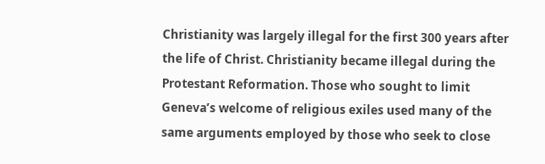Christianity was largely illegal for the first 300 years after the life of Christ. Christianity became illegal during the Protestant Reformation. Those who sought to limit Geneva’s welcome of religious exiles used many of the same arguments employed by those who seek to close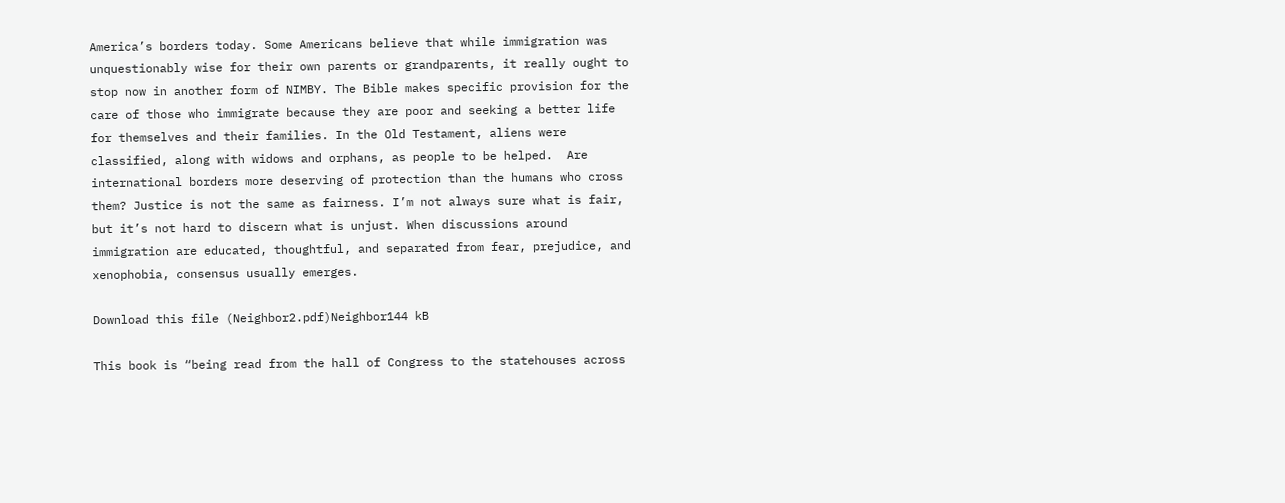America’s borders today. Some Americans believe that while immigration was unquestionably wise for their own parents or grandparents, it really ought to stop now in another form of NIMBY. The Bible makes specific provision for the care of those who immigrate because they are poor and seeking a better life for themselves and their families. In the Old Testament, aliens were classified, along with widows and orphans, as people to be helped.  Are international borders more deserving of protection than the humans who cross them? Justice is not the same as fairness. I’m not always sure what is fair, but it’s not hard to discern what is unjust. When discussions around immigration are educated, thoughtful, and separated from fear, prejudice, and xenophobia, consensus usually emerges.

Download this file (Neighbor2.pdf)Neighbor144 kB

This book is “being read from the hall of Congress to the statehouses across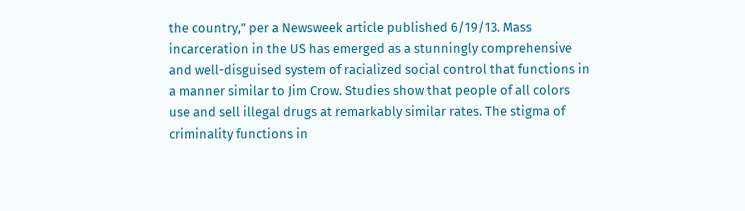the country,” per a Newsweek article published 6/19/13. Mass incarceration in the US has emerged as a stunningly comprehensive and well-disguised system of racialized social control that functions in a manner similar to Jim Crow. Studies show that people of all colors use and sell illegal drugs at remarkably similar rates. The stigma of criminality functions in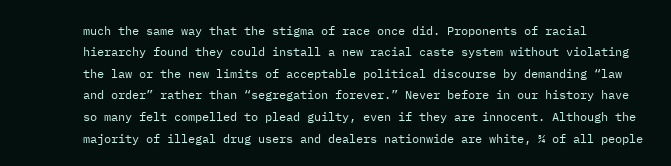much the same way that the stigma of race once did. Proponents of racial hierarchy found they could install a new racial caste system without violating the law or the new limits of acceptable political discourse by demanding “law and order” rather than “segregation forever.” Never before in our history have so many felt compelled to plead guilty, even if they are innocent. Although the majority of illegal drug users and dealers nationwide are white, ¾ of all people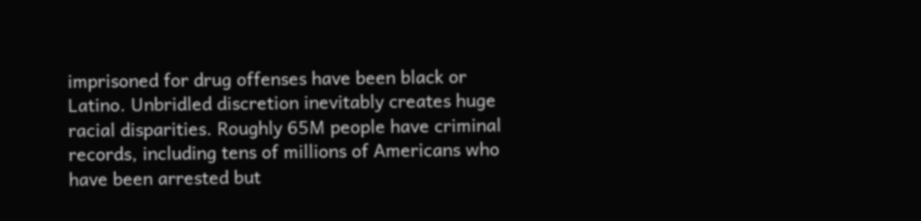imprisoned for drug offenses have been black or Latino. Unbridled discretion inevitably creates huge racial disparities. Roughly 65M people have criminal records, including tens of millions of Americans who have been arrested but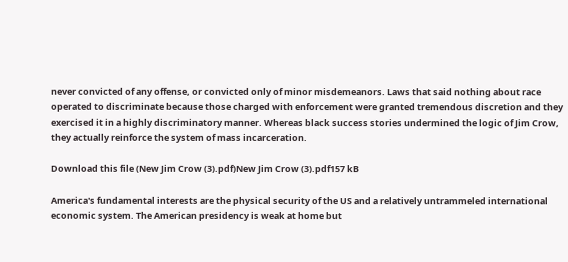never convicted of any offense, or convicted only of minor misdemeanors. Laws that said nothing about race operated to discriminate because those charged with enforcement were granted tremendous discretion and they exercised it in a highly discriminatory manner. Whereas black success stories undermined the logic of Jim Crow, they actually reinforce the system of mass incarceration.

Download this file (New Jim Crow (3).pdf)New Jim Crow (3).pdf157 kB

America's fundamental interests are the physical security of the US and a relatively untrammeled international economic system. The American presidency is weak at home but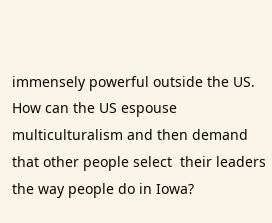immensely powerful outside the US. How can the US espouse multiculturalism and then demand that other people select  their leaders the way people do in Iowa?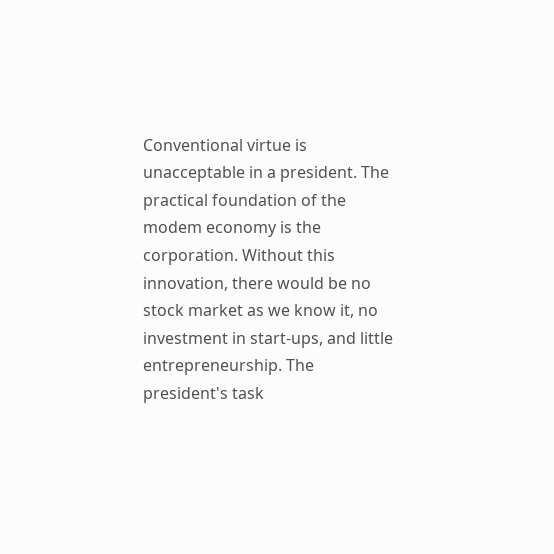Conventional virtue is unacceptable in a president. The practical foundation of the modem economy is the corporation. Without this innovation, there would be no stock market as we know it, no investment in start-ups, and little entrepreneurship. The president's task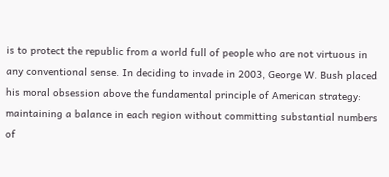is to protect the republic from a world full of people who are not virtuous in any conventional sense. In deciding to invade in 2003, George W. Bush placed his moral obsession above the fundamental principle of American strategy: maintaining a balance in each region without committing substantial numbers of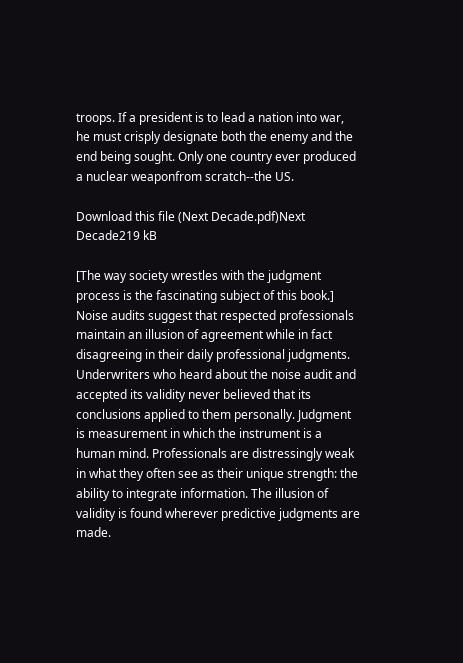troops. If a president is to lead a nation into war, he must crisply designate both the enemy and the end being sought. Only one country ever produced a nuclear weaponfrom scratch--the US.

Download this file (Next Decade.pdf)Next Decade219 kB

[The way society wrestles with the judgment process is the fascinating subject of this book.] Noise audits suggest that respected professionals maintain an illusion of agreement while in fact disagreeing in their daily professional judgments. Underwriters who heard about the noise audit and accepted its validity never believed that its conclusions applied to them personally. Judgment is measurement in which the instrument is a human mind. Professionals are distressingly weak in what they often see as their unique strength: the ability to integrate information. The illusion of validity is found wherever predictive judgments are made.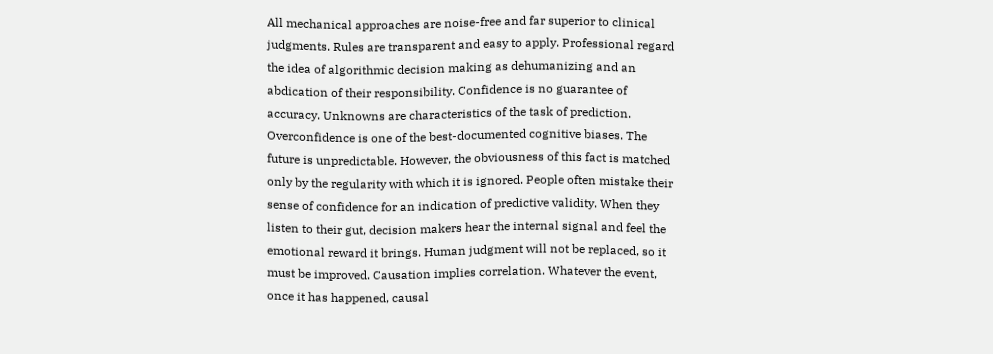All mechanical approaches are noise-free and far superior to clinical judgments. Rules are transparent and easy to apply. Professional regard the idea of algorithmic decision making as dehumanizing and an abdication of their responsibility. Confidence is no guarantee of accuracy. Unknowns are characteristics of the task of prediction. Overconfidence is one of the best-documented cognitive biases. The future is unpredictable. However, the obviousness of this fact is matched only by the regularity with which it is ignored. People often mistake their sense of confidence for an indication of predictive validity. When they listen to their gut, decision makers hear the internal signal and feel the emotional reward it brings. Human judgment will not be replaced, so it must be improved. Causation implies correlation. Whatever the event, once it has happened, causal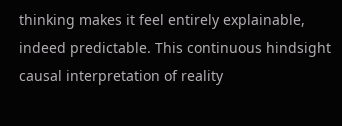thinking makes it feel entirely explainable, indeed predictable. This continuous hindsight causal interpretation of reality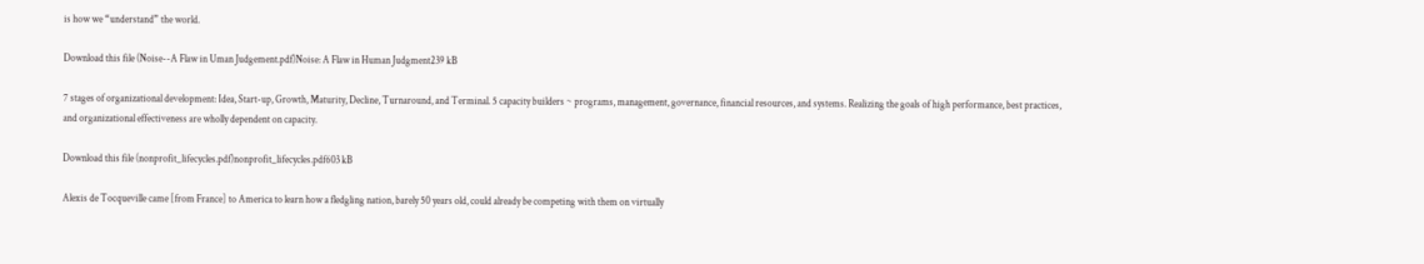is how we “understand” the world.

Download this file (Noise--A Flaw in Uman Judgement.pdf)Noise: A Flaw in Human Judgment239 kB

7 stages of organizational development: Idea, Start-up, Growth, Maturity, Decline, Turnaround, and Terminal. 5 capacity builders ~ programs, management, governance, financial resources, and systems. Realizing the goals of high performance, best practices, and organizational effectiveness are wholly dependent on capacity.

Download this file (nonprofit_lifecycles.pdf)nonprofit_lifecycles.pdf603 kB

Alexis de Tocqueville came [from France] to America to learn how a fledgling nation, barely 50 years old, could already be competing with them on virtually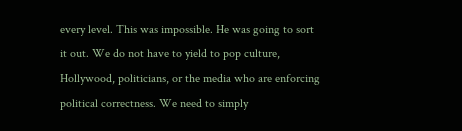every level. This was impossible. He was going to sort it out. We do not have to yield to pop culture, Hollywood, politicians, or the media who are enforcing political correctness. We need to simply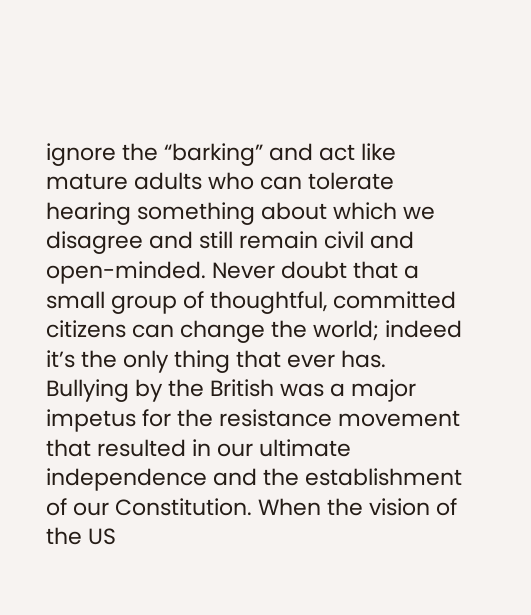ignore the “barking” and act like mature adults who can tolerate hearing something about which we disagree and still remain civil and open-minded. Never doubt that a small group of thoughtful, committed citizens can change the world; indeed it’s the only thing that ever has. Bullying by the British was a major impetus for the resistance movement that resulted in our ultimate independence and the establishment of our Constitution. When the vision of the US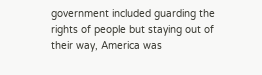government included guarding the rights of people but staying out of their way, America was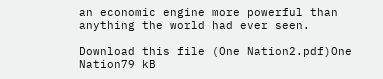an economic engine more powerful than anything the world had ever seen.

Download this file (One Nation2.pdf)One Nation79 kB